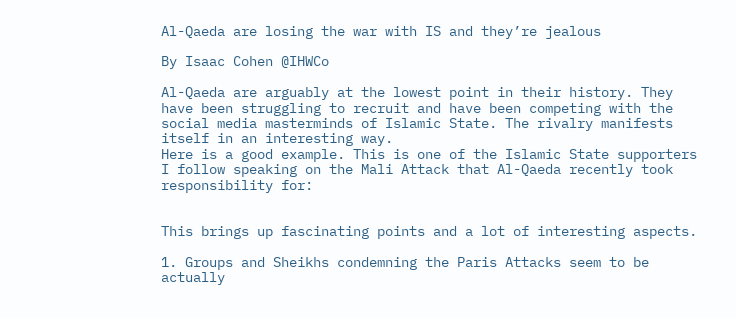Al-Qaeda are losing the war with IS and they’re jealous

By Isaac Cohen @IHWCo

Al-Qaeda are arguably at the lowest point in their history. They have been struggling to recruit and have been competing with the social media masterminds of Islamic State. The rivalry manifests itself in an interesting way.
Here is a good example. This is one of the Islamic State supporters I follow speaking on the Mali Attack that Al-Qaeda recently took responsibility for:


This brings up fascinating points and a lot of interesting aspects.

1. Groups and Sheikhs condemning the Paris Attacks seem to be actually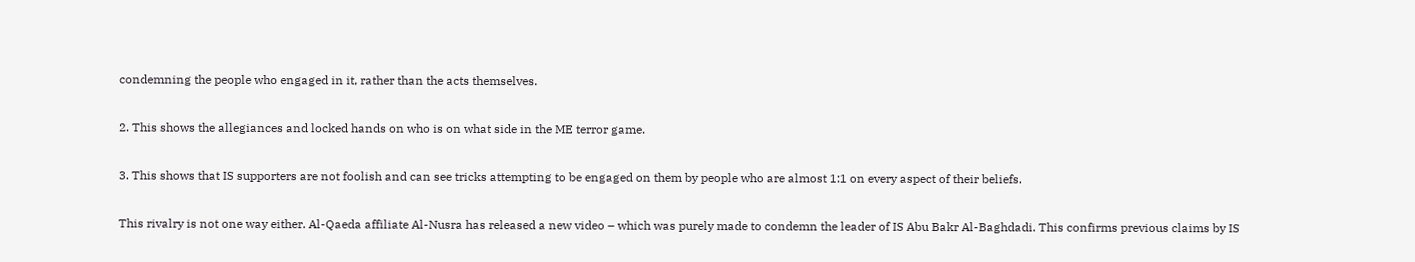condemning the people who engaged in it, rather than the acts themselves.

2. This shows the allegiances and locked hands on who is on what side in the ME terror game.

3. This shows that IS supporters are not foolish and can see tricks attempting to be engaged on them by people who are almost 1:1 on every aspect of their beliefs.

This rivalry is not one way either. Al-Qaeda affiliate Al-Nusra has released a new video – which was purely made to condemn the leader of IS Abu Bakr Al-Baghdadi. This confirms previous claims by IS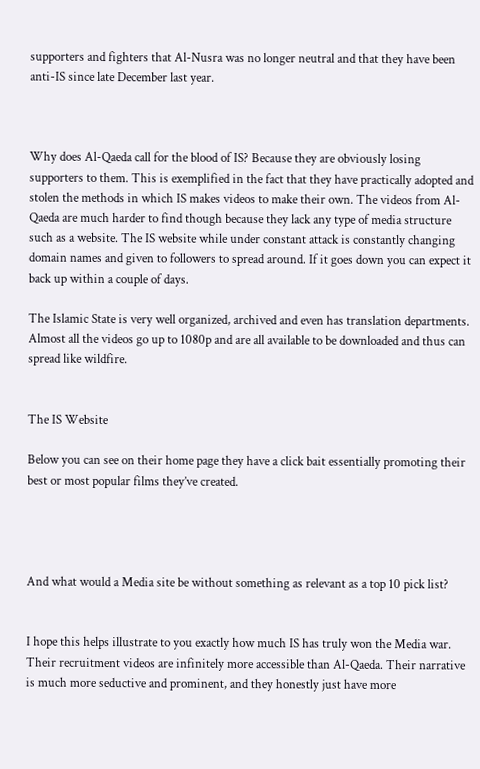supporters and fighters that Al-Nusra was no longer neutral and that they have been anti-IS since late December last year.



Why does Al-Qaeda call for the blood of IS? Because they are obviously losing supporters to them. This is exemplified in the fact that they have practically adopted and stolen the methods in which IS makes videos to make their own. The videos from Al-Qaeda are much harder to find though because they lack any type of media structure such as a website. The IS website while under constant attack is constantly changing domain names and given to followers to spread around. If it goes down you can expect it back up within a couple of days.

The Islamic State is very well organized, archived and even has translation departments. Almost all the videos go up to 1080p and are all available to be downloaded and thus can spread like wildfire.


The IS Website

Below you can see on their home page they have a click bait essentially promoting their best or most popular films they’ve created.




And what would a Media site be without something as relevant as a top 10 pick list?


I hope this helps illustrate to you exactly how much IS has truly won the Media war. Their recruitment videos are infinitely more accessible than Al-Qaeda. Their narrative is much more seductive and prominent, and they honestly just have more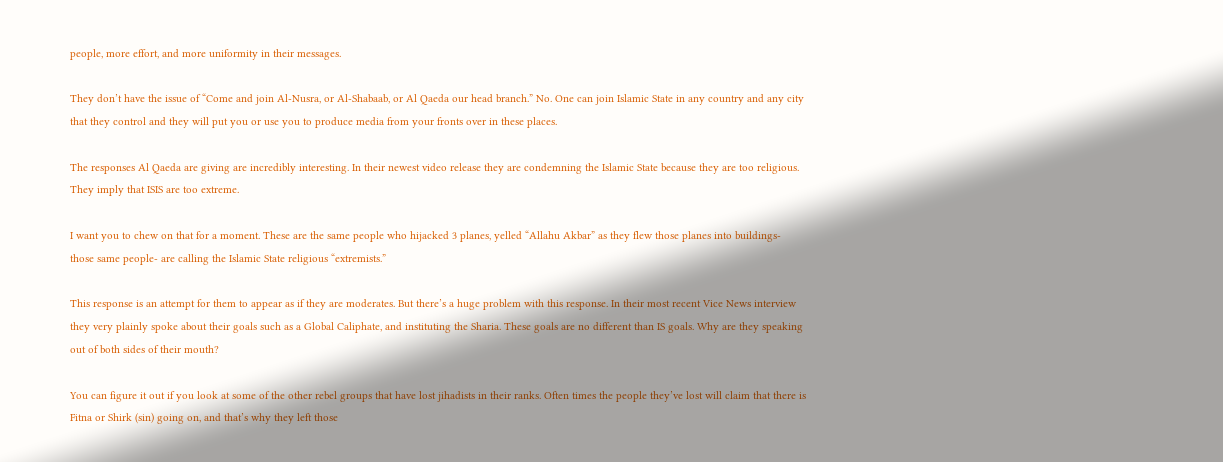people, more effort, and more uniformity in their messages.

They don’t have the issue of “Come and join Al-Nusra, or Al-Shabaab, or Al Qaeda our head branch.” No. One can join Islamic State in any country and any city that they control and they will put you or use you to produce media from your fronts over in these places.

The responses Al Qaeda are giving are incredibly interesting. In their newest video release they are condemning the Islamic State because they are too religious. They imply that ISIS are too extreme.

I want you to chew on that for a moment. These are the same people who hijacked 3 planes, yelled “Allahu Akbar” as they flew those planes into buildings- those same people- are calling the Islamic State religious “extremists.”

This response is an attempt for them to appear as if they are moderates. But there’s a huge problem with this response. In their most recent Vice News interview they very plainly spoke about their goals such as a Global Caliphate, and instituting the Sharia. These goals are no different than IS goals. Why are they speaking out of both sides of their mouth?

You can figure it out if you look at some of the other rebel groups that have lost jihadists in their ranks. Often times the people they’ve lost will claim that there is Fitna or Shirk (sin) going on, and that’s why they left those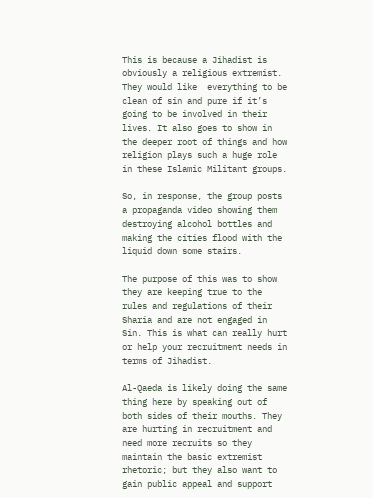This is because a Jihadist is obviously a religious extremist. They would like  everything to be clean of sin and pure if it’s going to be involved in their lives. It also goes to show in the deeper root of things and how religion plays such a huge role in these Islamic Militant groups.

So, in response, the group posts a propaganda video showing them destroying alcohol bottles and making the cities flood with the liquid down some stairs.

The purpose of this was to show they are keeping true to the rules and regulations of their Sharia and are not engaged in Sin. This is what can really hurt or help your recruitment needs in terms of Jihadist.

Al-Qaeda is likely doing the same thing here by speaking out of both sides of their mouths. They are hurting in recruitment and need more recruits so they maintain the basic extremist rhetoric; but they also want to gain public appeal and support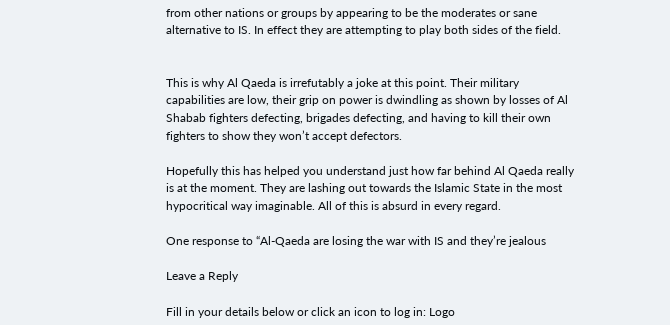from other nations or groups by appearing to be the moderates or sane alternative to IS. In effect they are attempting to play both sides of the field.


This is why Al Qaeda is irrefutably a joke at this point. Their military capabilities are low, their grip on power is dwindling as shown by losses of Al Shabab fighters defecting, brigades defecting, and having to kill their own fighters to show they won’t accept defectors.

Hopefully this has helped you understand just how far behind Al Qaeda really is at the moment. They are lashing out towards the Islamic State in the most hypocritical way imaginable. All of this is absurd in every regard.

One response to “Al-Qaeda are losing the war with IS and they’re jealous

Leave a Reply

Fill in your details below or click an icon to log in: Logo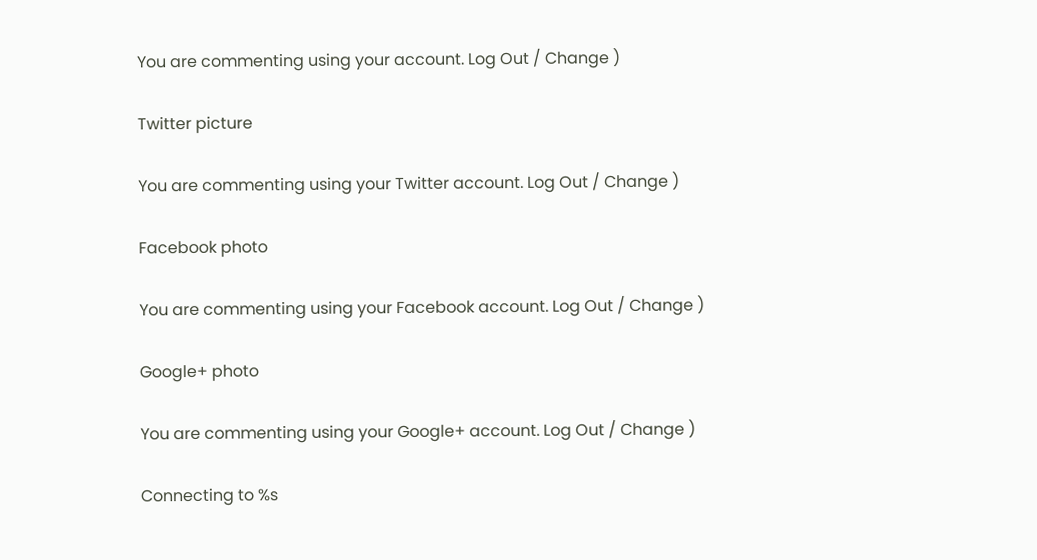You are commenting using your account. Log Out / Change )

Twitter picture

You are commenting using your Twitter account. Log Out / Change )

Facebook photo

You are commenting using your Facebook account. Log Out / Change )

Google+ photo

You are commenting using your Google+ account. Log Out / Change )

Connecting to %s